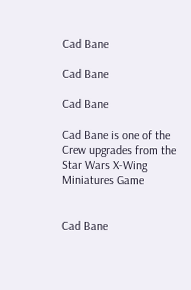Cad Bane

Cad Bane

Cad Bane

Cad Bane is one of the Crew upgrades from the Star Wars X-Wing Miniatures Game


Cad Bane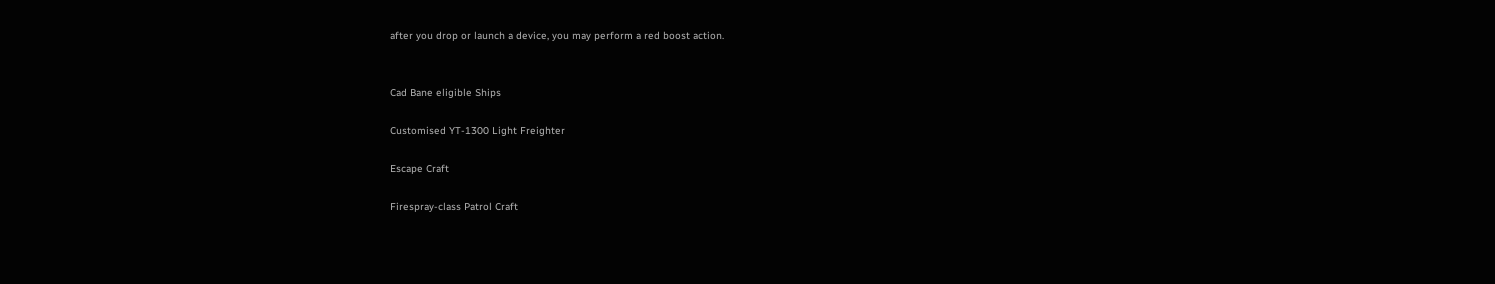after you drop or launch a device, you may perform a red boost action.


Cad Bane eligible Ships

Customised YT-1300 Light Freighter

Escape Craft

Firespray-class Patrol Craft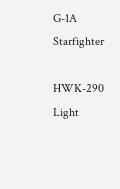G-1A Starfighter

HWK-290 Light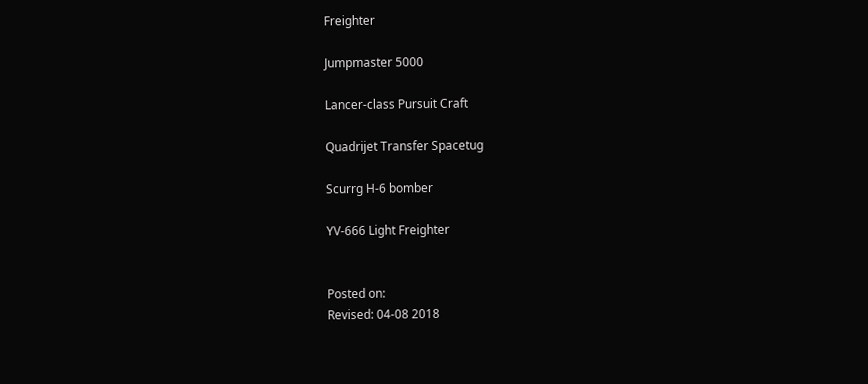Freighter

Jumpmaster 5000

Lancer-class Pursuit Craft

Quadrijet Transfer Spacetug

Scurrg H-6 bomber

YV-666 Light Freighter


Posted on:
Revised: 04-08 2018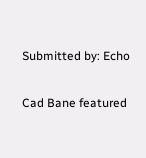Submitted by: Echo

Cad Bane featured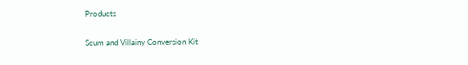Products

Scum and Villainy Conversion Kit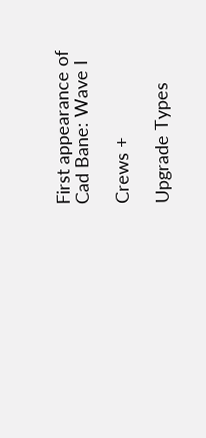First appearance of Cad Bane: Wave I

Crews +

Upgrade Types